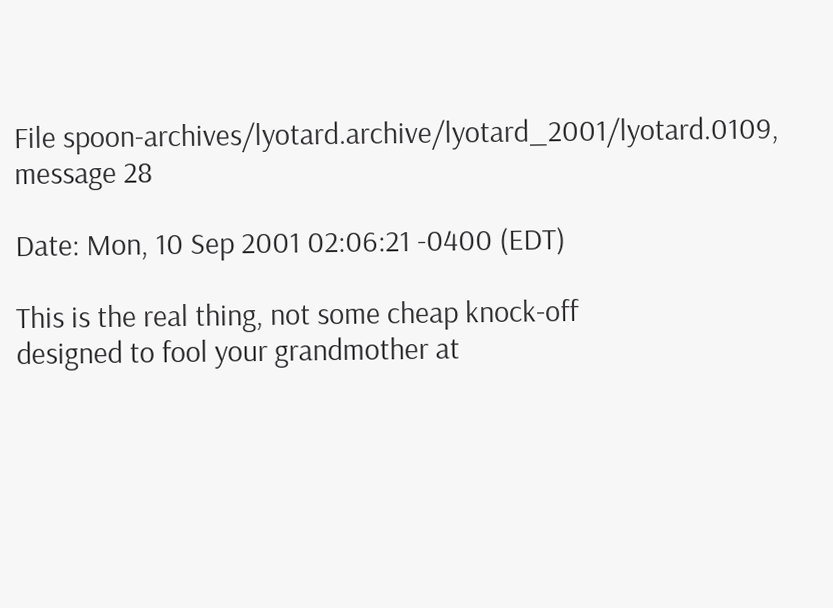File spoon-archives/lyotard.archive/lyotard_2001/lyotard.0109, message 28

Date: Mon, 10 Sep 2001 02:06:21 -0400 (EDT)

This is the real thing, not some cheap knock-off
designed to fool your grandmother at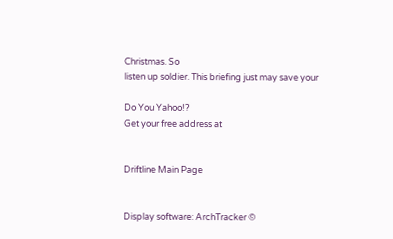Christmas. So
listen up soldier. This briefing just may save your

Do You Yahoo!?
Get your free address at


Driftline Main Page


Display software: ArchTracker ©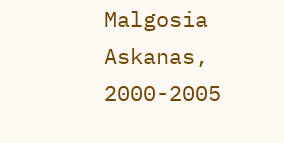Malgosia Askanas, 2000-2005